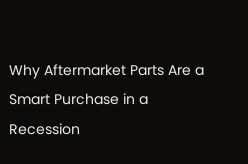Why Aftermarket Parts Are a Smart Purchase in a Recession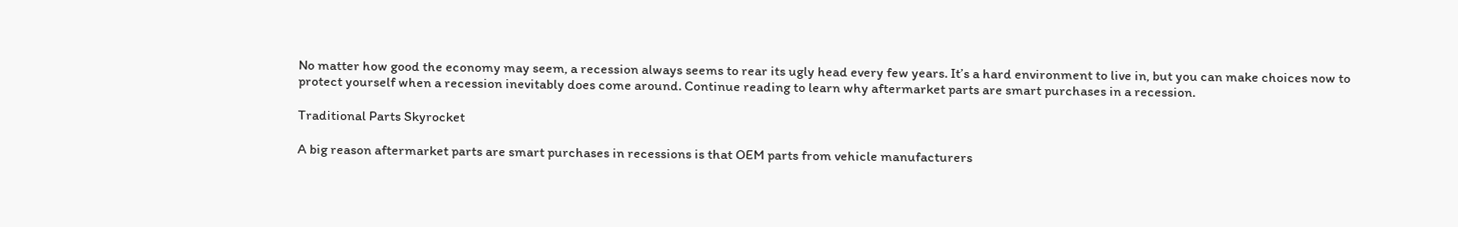No matter how good the economy may seem, a recession always seems to rear its ugly head every few years. It’s a hard environment to live in, but you can make choices now to protect yourself when a recession inevitably does come around. Continue reading to learn why aftermarket parts are smart purchases in a recession.

Traditional Parts Skyrocket

A big reason aftermarket parts are smart purchases in recessions is that OEM parts from vehicle manufacturers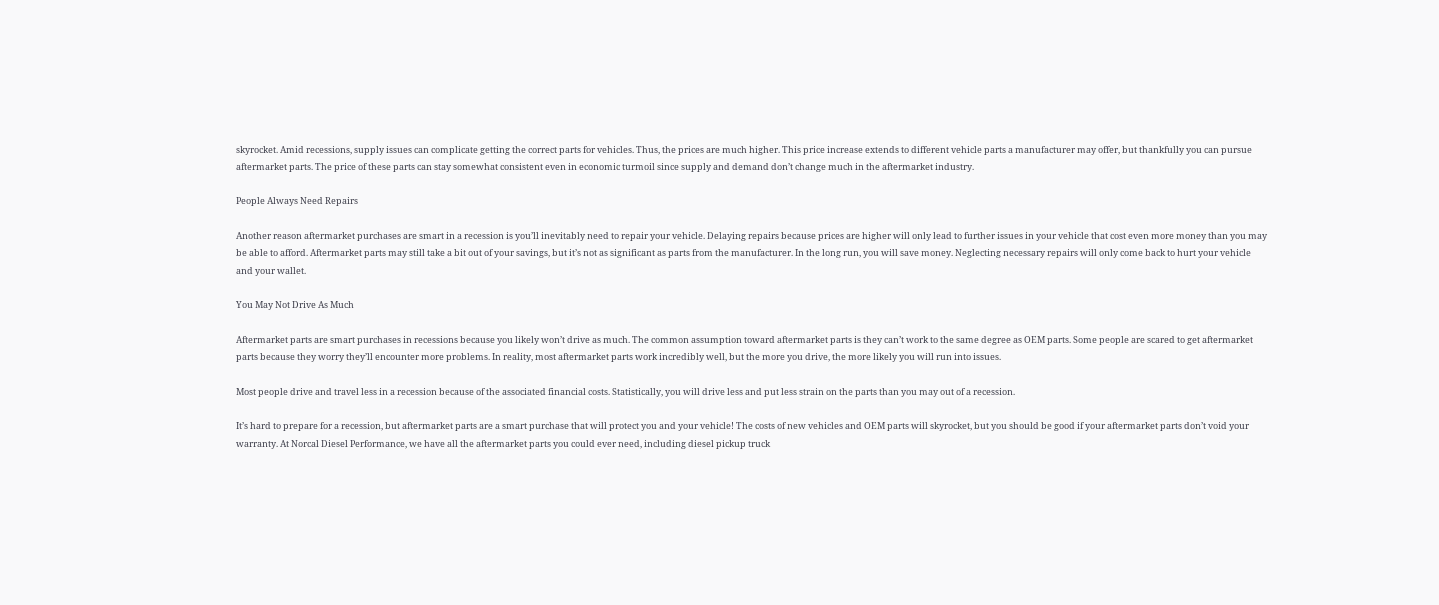skyrocket. Amid recessions, supply issues can complicate getting the correct parts for vehicles. Thus, the prices are much higher. This price increase extends to different vehicle parts a manufacturer may offer, but thankfully you can pursue aftermarket parts. The price of these parts can stay somewhat consistent even in economic turmoil since supply and demand don’t change much in the aftermarket industry.

People Always Need Repairs

Another reason aftermarket purchases are smart in a recession is you’ll inevitably need to repair your vehicle. Delaying repairs because prices are higher will only lead to further issues in your vehicle that cost even more money than you may be able to afford. Aftermarket parts may still take a bit out of your savings, but it’s not as significant as parts from the manufacturer. In the long run, you will save money. Neglecting necessary repairs will only come back to hurt your vehicle and your wallet.

You May Not Drive As Much

Aftermarket parts are smart purchases in recessions because you likely won’t drive as much. The common assumption toward aftermarket parts is they can’t work to the same degree as OEM parts. Some people are scared to get aftermarket parts because they worry they’ll encounter more problems. In reality, most aftermarket parts work incredibly well, but the more you drive, the more likely you will run into issues.

Most people drive and travel less in a recession because of the associated financial costs. Statistically, you will drive less and put less strain on the parts than you may out of a recession.

It’s hard to prepare for a recession, but aftermarket parts are a smart purchase that will protect you and your vehicle! The costs of new vehicles and OEM parts will skyrocket, but you should be good if your aftermarket parts don’t void your warranty. At Norcal Diesel Performance, we have all the aftermarket parts you could ever need, including diesel pickup truck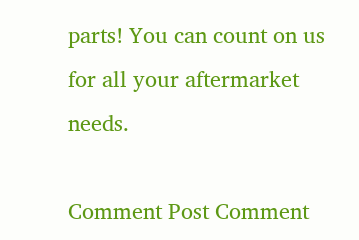parts! You can count on us for all your aftermarket needs.

Comment Post Comment